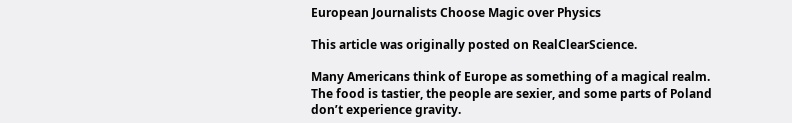European Journalists Choose Magic over Physics

This article was originally posted on RealClearScience.

Many Americans think of Europe as something of a magical realm. The food is tastier, the people are sexier, and some parts of Poland don’t experience gravity.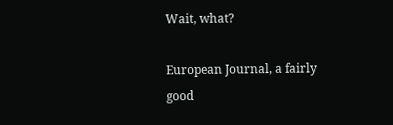Wait, what?

European Journal, a fairly good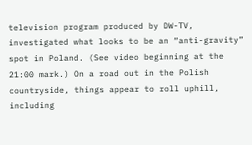television program produced by DW-TV, investigated what looks to be an “anti-gravity” spot in Poland. (See video beginning at the 21:00 mark.) On a road out in the Polish countryside, things appear to roll uphill, including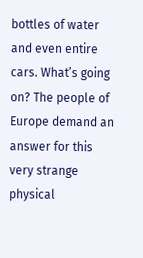bottles of water and even entire cars. What’s going on? The people of Europe demand an answer for this very strange physical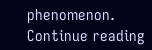phenomenon. Continue reading